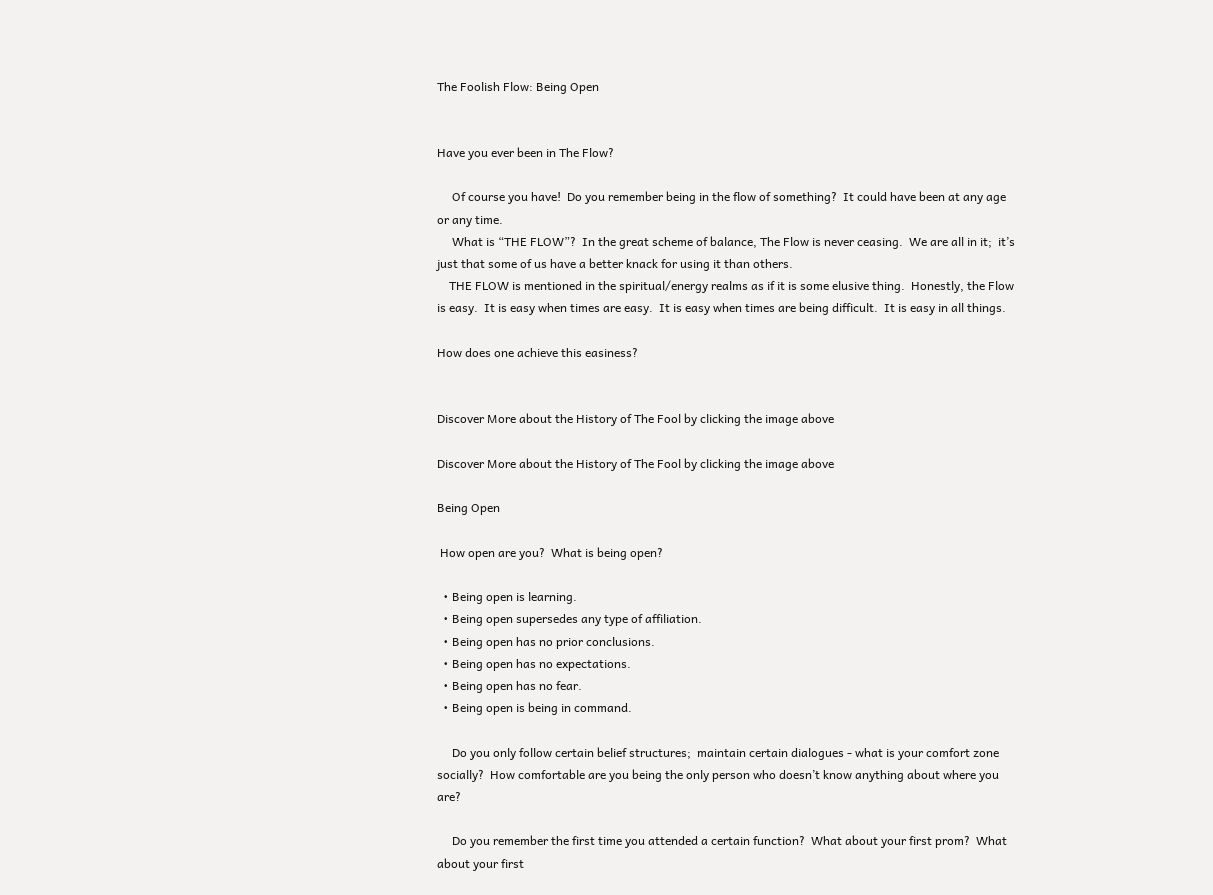The Foolish Flow: Being Open


Have you ever been in The Flow?

     Of course you have!  Do you remember being in the flow of something?  It could have been at any age or any time.
     What is “THE FLOW”?  In the great scheme of balance, The Flow is never ceasing.  We are all in it;  it’s just that some of us have a better knack for using it than others.
    THE FLOW is mentioned in the spiritual/energy realms as if it is some elusive thing.  Honestly, the Flow is easy.  It is easy when times are easy.  It is easy when times are being difficult.  It is easy in all things.

How does one achieve this easiness?


Discover More about the History of The Fool by clicking the image above

Discover More about the History of The Fool by clicking the image above

Being Open

 How open are you?  What is being open?

  • Being open is learning.
  • Being open supersedes any type of affiliation.
  • Being open has no prior conclusions.
  • Being open has no expectations.
  • Being open has no fear.
  • Being open is being in command.

     Do you only follow certain belief structures;  maintain certain dialogues - what is your comfort zone socially?  How comfortable are you being the only person who doesn’t know anything about where you are?

     Do you remember the first time you attended a certain function?  What about your first prom?  What about your first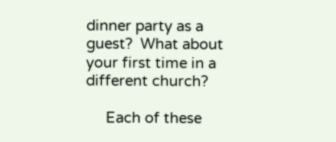dinner party as a guest?  What about your first time in a different church?

     Each of these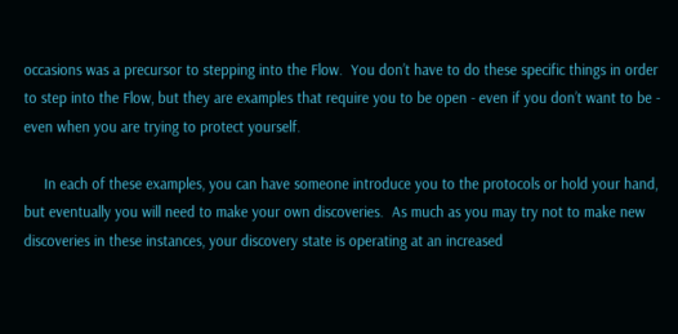occasions was a precursor to stepping into the Flow.  You don’t have to do these specific things in order to step into the Flow, but they are examples that require you to be open - even if you don’t want to be - even when you are trying to protect yourself.

     In each of these examples, you can have someone introduce you to the protocols or hold your hand, but eventually you will need to make your own discoveries.  As much as you may try not to make new discoveries in these instances, your discovery state is operating at an increased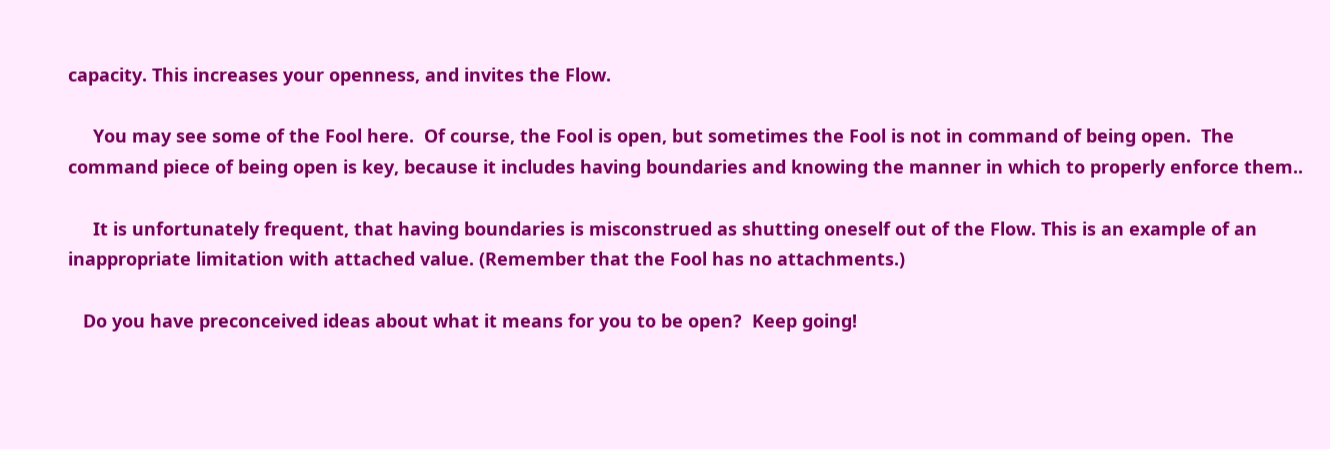capacity. This increases your openness, and invites the Flow.

     You may see some of the Fool here.  Of course, the Fool is open, but sometimes the Fool is not in command of being open.  The command piece of being open is key, because it includes having boundaries and knowing the manner in which to properly enforce them..

     It is unfortunately frequent, that having boundaries is misconstrued as shutting oneself out of the Flow. This is an example of an inappropriate limitation with attached value. (Remember that the Fool has no attachments.)

   Do you have preconceived ideas about what it means for you to be open?  Keep going!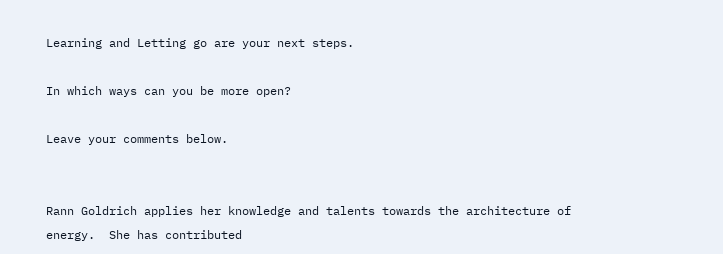Learning and Letting go are your next steps.

In which ways can you be more open?

Leave your comments below.


Rann Goldrich applies her knowledge and talents towards the architecture of energy.  She has contributed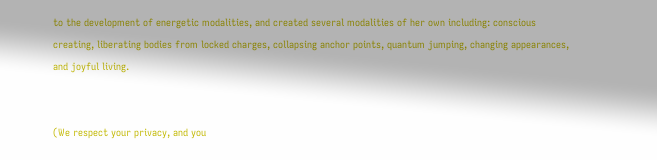to the development of energetic modalities, and created several modalities of her own including: conscious creating, liberating bodies from locked charges, collapsing anchor points, quantum jumping, changing appearances, and joyful living.


(We respect your privacy, and you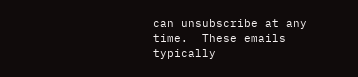can unsubscribe at any time.  These emails typically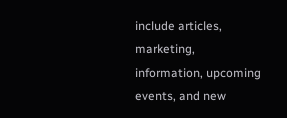include articles, marketing, information, upcoming events, and new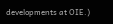developments at OIE.)